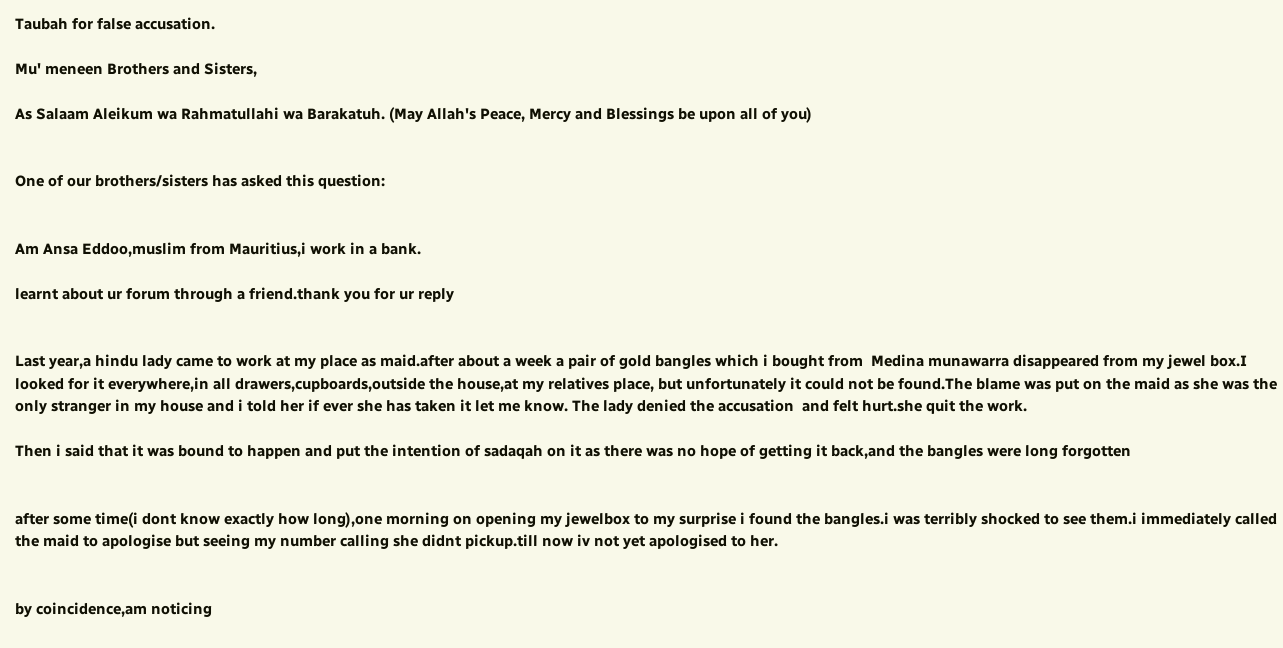Taubah for false accusation.

Mu' meneen Brothers and Sisters,

As Salaam Aleikum wa Rahmatullahi wa Barakatuh. (May Allah's Peace, Mercy and Blessings be upon all of you)


One of our brothers/sisters has asked this question:


Am Ansa Eddoo,muslim from Mauritius,i work in a bank.

learnt about ur forum through a friend.thank you for ur reply


Last year,a hindu lady came to work at my place as maid.after about a week a pair of gold bangles which i bought from  Medina munawarra disappeared from my jewel box.I looked for it everywhere,in all drawers,cupboards,outside the house,at my relatives place, but unfortunately it could not be found.The blame was put on the maid as she was the only stranger in my house and i told her if ever she has taken it let me know. The lady denied the accusation  and felt hurt.she quit the work.

Then i said that it was bound to happen and put the intention of sadaqah on it as there was no hope of getting it back,and the bangles were long forgotten


after some time(i dont know exactly how long),one morning on opening my jewelbox to my surprise i found the bangles.i was terribly shocked to see them.i immediately called the maid to apologise but seeing my number calling she didnt pickup.till now iv not yet apologised to her.


by coincidence,am noticing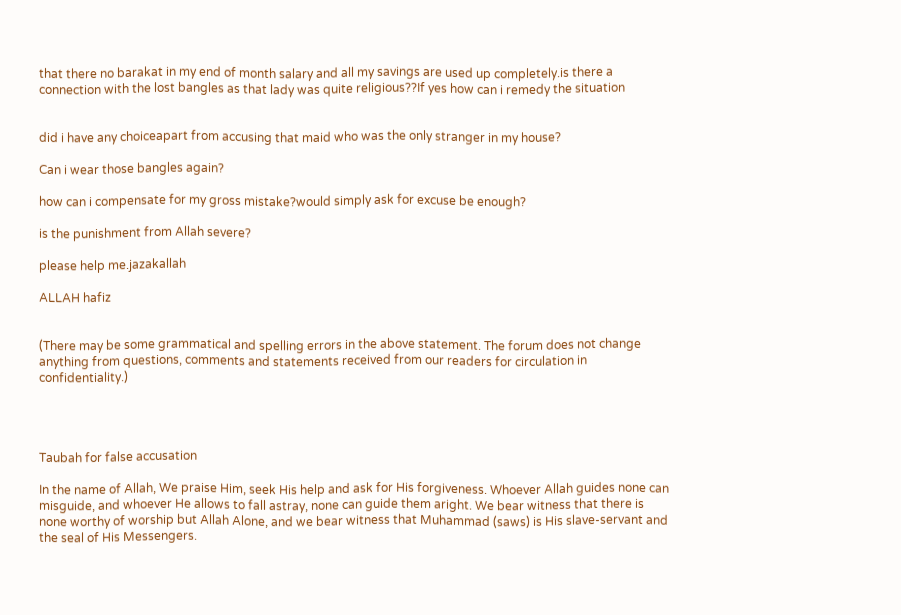that there no barakat in my end of month salary and all my savings are used up completely.is there a connection with the lost bangles as that lady was quite religious??If yes how can i remedy the situation


did i have any choiceapart from accusing that maid who was the only stranger in my house?

Can i wear those bangles again?

how can i compensate for my gross mistake?would simply ask for excuse be enough?

is the punishment from Allah severe?

please help me.jazakallah

ALLAH hafiz


(There may be some grammatical and spelling errors in the above statement. The forum does not change anything from questions, comments and statements received from our readers for circulation in confidentiality.)




Taubah for false accusation

In the name of Allah, We praise Him, seek His help and ask for His forgiveness. Whoever Allah guides none can misguide, and whoever He allows to fall astray, none can guide them aright. We bear witness that there is none worthy of worship but Allah Alone, and we bear witness that Muhammad (saws) is His slave-servant and the seal of His Messengers.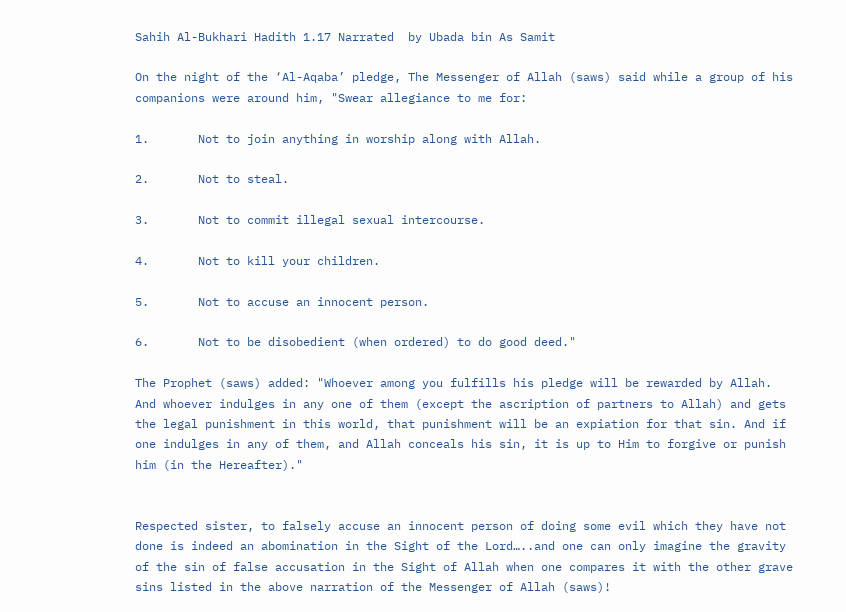Sahih Al-Bukhari Hadith 1.17 Narrated  by Ubada bin As Samit

On the night of the ‘Al-Aqaba’ pledge, The Messenger of Allah (saws) said while a group of his companions were around him, "Swear allegiance to me for:

1.       Not to join anything in worship along with Allah.

2.       Not to steal.

3.       Not to commit illegal sexual intercourse.

4.       Not to kill your children.

5.       Not to accuse an innocent person.

6.       Not to be disobedient (when ordered) to do good deed."

The Prophet (saws) added: "Whoever among you fulfills his pledge will be rewarded by Allah. And whoever indulges in any one of them (except the ascription of partners to Allah) and gets the legal punishment in this world, that punishment will be an expiation for that sin. And if one indulges in any of them, and Allah conceals his sin, it is up to Him to forgive or punish him (in the Hereafter)."


Respected sister, to falsely accuse an innocent person of doing some evil which they have not done is indeed an abomination in the Sight of the Lord…..and one can only imagine the gravity of the sin of false accusation in the Sight of Allah when one compares it with the other grave sins listed in the above narration of the Messenger of Allah (saws)!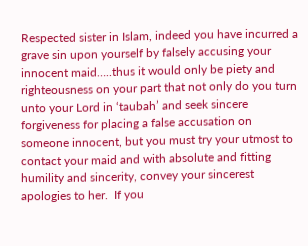Respected sister in Islam, indeed you have incurred a grave sin upon yourself by falsely accusing your innocent maid…..thus it would only be piety and righteousness on your part that not only do you turn unto your Lord in ‘taubah’ and seek sincere forgiveness for placing a false accusation on someone innocent, but you must try your utmost to contact your maid and with absolute and fitting humility and sincerity, convey your sincerest apologies to her.  If you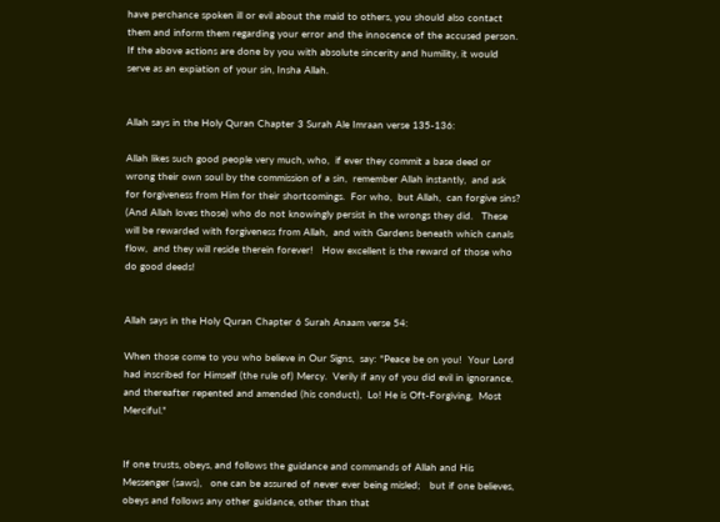have perchance spoken ill or evil about the maid to others, you should also contact them and inform them regarding your error and the innocence of the accused person.  If the above actions are done by you with absolute sincerity and humility, it would serve as an expiation of your sin, Insha Allah.


Allah says in the Holy Quran Chapter 3 Surah Ale Imraan verse 135-136:

Allah likes such good people very much, who,  if ever they commit a base deed or wrong their own soul by the commission of a sin,  remember Allah instantly,  and ask for forgiveness from Him for their shortcomings.  For who,  but Allah,  can forgive sins?   (And Allah loves those) who do not knowingly persist in the wrongs they did.   These will be rewarded with forgiveness from Allah,  and with Gardens beneath which canals flow,  and they will reside therein forever!   How excellent is the reward of those who do good deeds!


Allah says in the Holy Quran Chapter 6 Surah Anaam verse 54:

When those come to you who believe in Our Signs,  say: "Peace be on you!  Your Lord had inscribed for Himself (the rule of) Mercy.  Verily if any of you did evil in ignorance,  and thereafter repented and amended (his conduct),  Lo! He is Oft-Forgiving,  Most Merciful."


If one trusts, obeys, and follows the guidance and commands of Allah and His Messenger (saws),   one can be assured of never ever being misled;   but if one believes, obeys and follows any other guidance, other than that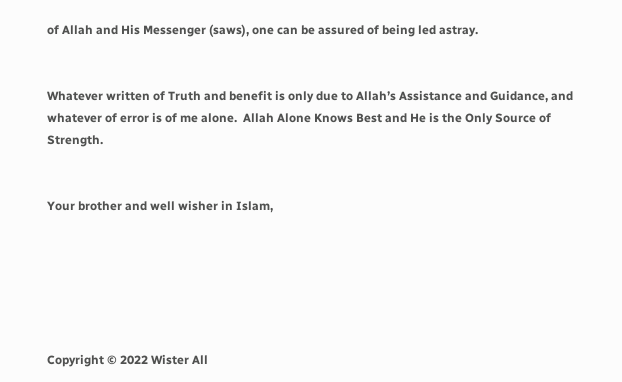of Allah and His Messenger (saws), one can be assured of being led astray.


Whatever written of Truth and benefit is only due to Allah’s Assistance and Guidance, and whatever of error is of me alone.  Allah Alone Knows Best and He is the Only Source of Strength.


Your brother and well wisher in Islam,






Copyright © 2022 Wister All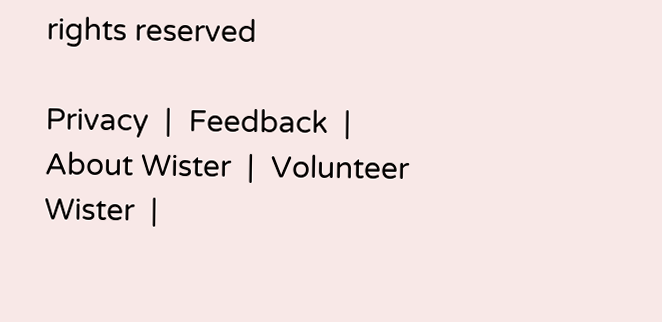rights reserved

Privacy  |  Feedback  |  About Wister  |  Volunteer Wister  |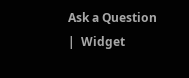Ask a Question  |  Widget